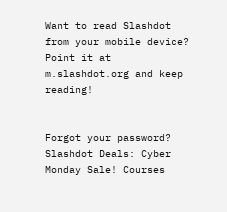Want to read Slashdot from your mobile device? Point it at m.slashdot.org and keep reading!


Forgot your password?
Slashdot Deals: Cyber Monday Sale! Courses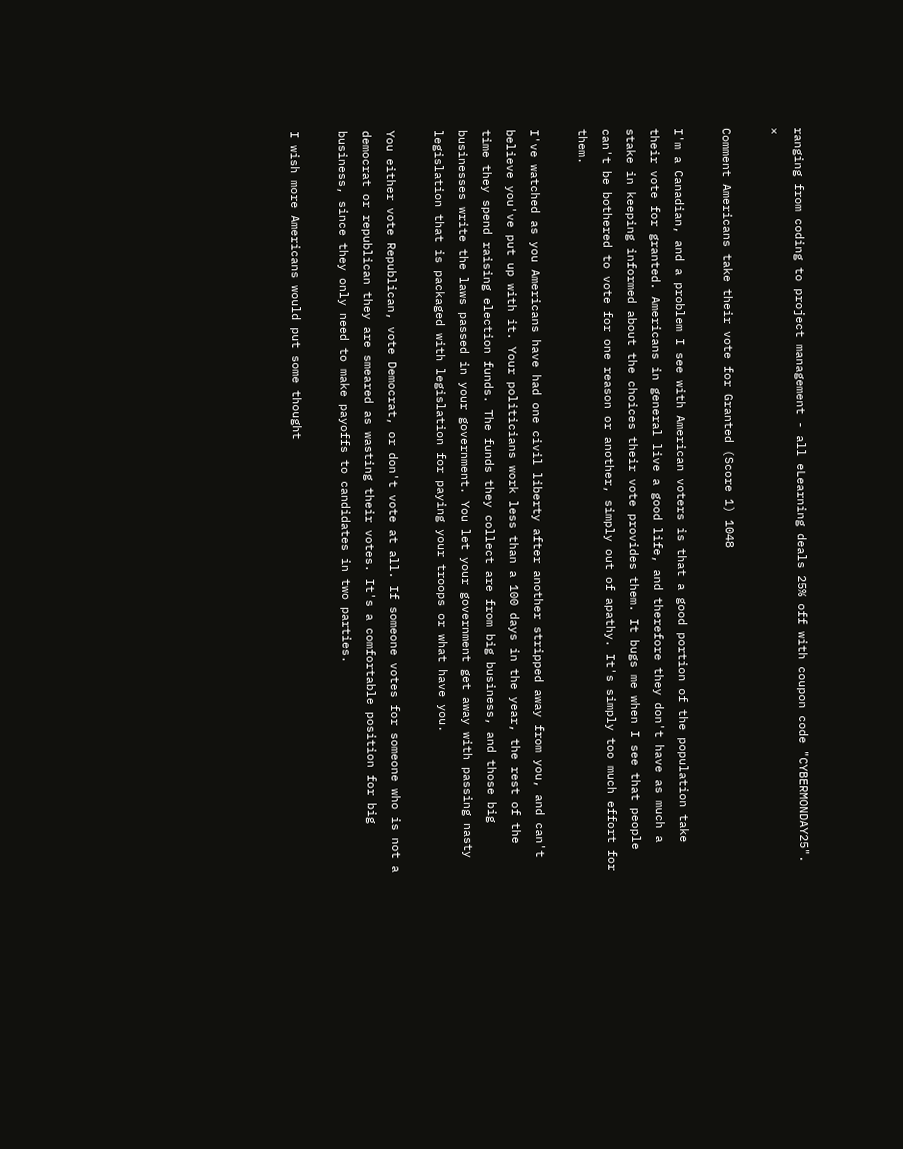ranging from coding to project management - all eLearning deals 25% off with coupon code "CYBERMONDAY25". ×

Comment Americans take their vote for Granted (Score 1) 1048

I'm a Canadian, and a problem I see with American voters is that a good portion of the population take their vote for granted. Americans in general live a good life, and therefore they don't have as much a stake in keeping informed about the choices their vote provides them. It bugs me when I see that people can't be bothered to vote for one reason or another, simply out of apathy. It's simply too much effort for them.

I've watched as you Americans have had one civil liberty after another stripped away from you, and can't believe you've put up with it. Your politicians work less than a 100 days in the year, the rest of the time they spend raising election funds. The funds they collect are from big business, and those big businesses write the laws passed in your government. You let your government get away with passing nasty legislation that is packaged with legislation for paying your troops or what have you.

You either vote Republican, vote Democrat, or don't vote at all. If someone votes for someone who is not a democrat or republican they are smeared as wasting their votes. It's a comfortable position for big business, since they only need to make payoffs to candidates in two parties.

I wish more Americans would put some thought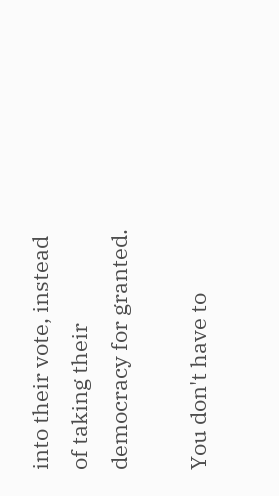into their vote, instead of taking their democracy for granted.

You don't have to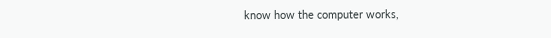know how the computer works,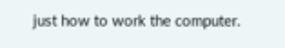just how to work the computer.